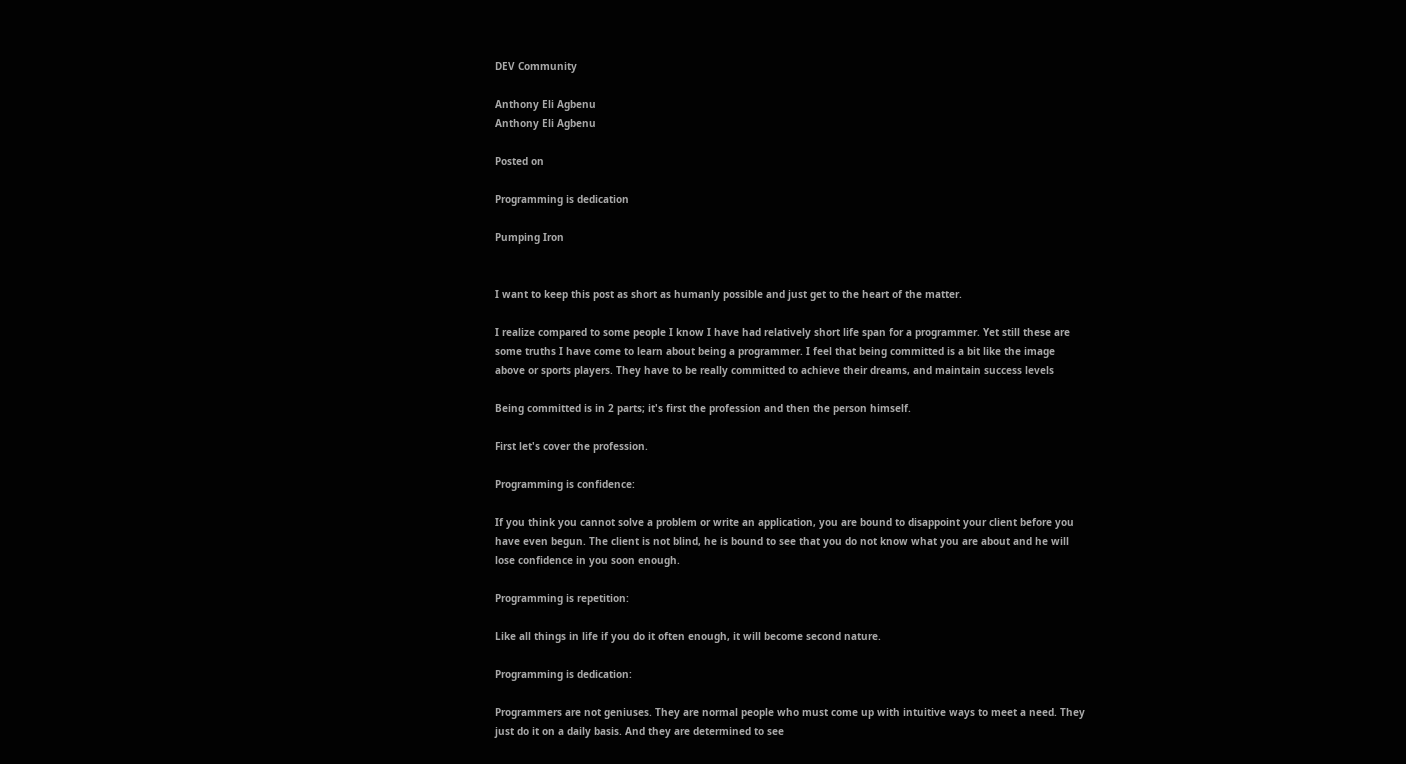DEV Community

Anthony Eli Agbenu
Anthony Eli Agbenu

Posted on

Programming is dedication

Pumping Iron


I want to keep this post as short as humanly possible and just get to the heart of the matter.

I realize compared to some people I know I have had relatively short life span for a programmer. Yet still these are some truths I have come to learn about being a programmer. I feel that being committed is a bit like the image above or sports players. They have to be really committed to achieve their dreams, and maintain success levels

Being committed is in 2 parts; it's first the profession and then the person himself.

First let's cover the profession.

Programming is confidence:

If you think you cannot solve a problem or write an application, you are bound to disappoint your client before you have even begun. The client is not blind, he is bound to see that you do not know what you are about and he will lose confidence in you soon enough.

Programming is repetition:

Like all things in life if you do it often enough, it will become second nature.

Programming is dedication:

Programmers are not geniuses. They are normal people who must come up with intuitive ways to meet a need. They just do it on a daily basis. And they are determined to see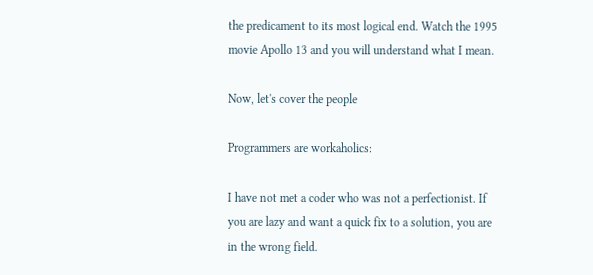the predicament to its most logical end. Watch the 1995 movie Apollo 13 and you will understand what I mean.

Now, let's cover the people

Programmers are workaholics:

I have not met a coder who was not a perfectionist. If you are lazy and want a quick fix to a solution, you are in the wrong field.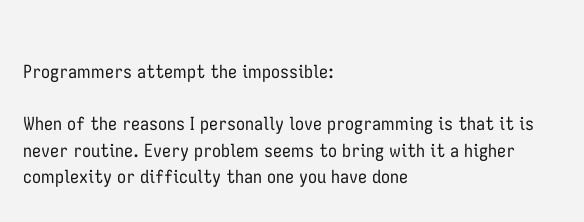Programmers attempt the impossible:

When of the reasons I personally love programming is that it is never routine. Every problem seems to bring with it a higher complexity or difficulty than one you have done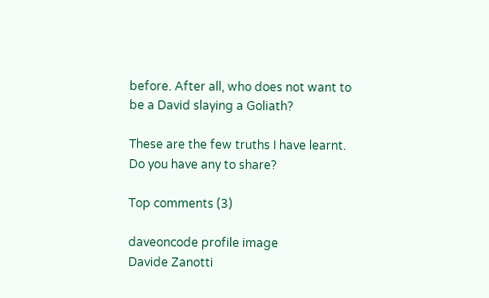before. After all, who does not want to be a David slaying a Goliath?

These are the few truths I have learnt. Do you have any to share?

Top comments (3)

daveoncode profile image
Davide Zanotti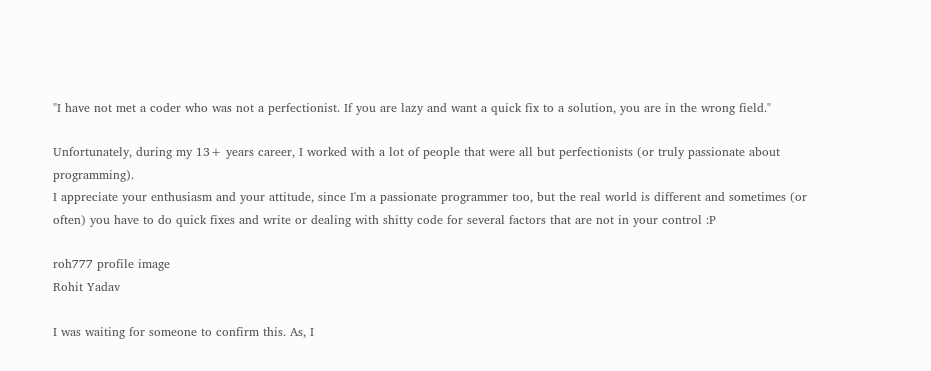"I have not met a coder who was not a perfectionist. If you are lazy and want a quick fix to a solution, you are in the wrong field."

Unfortunately, during my 13+ years career, I worked with a lot of people that were all but perfectionists (or truly passionate about programming).
I appreciate your enthusiasm and your attitude, since I'm a passionate programmer too, but the real world is different and sometimes (or often) you have to do quick fixes and write or dealing with shitty code for several factors that are not in your control :P

roh777 profile image
Rohit Yadav

I was waiting for someone to confirm this. As, I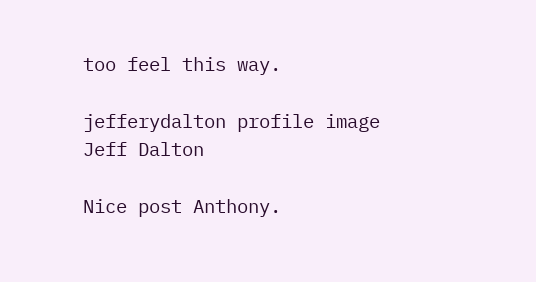too feel this way.

jefferydalton profile image
Jeff Dalton

Nice post Anthony.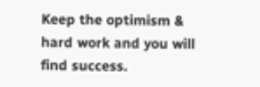Keep the optimism & hard work and you will find success.